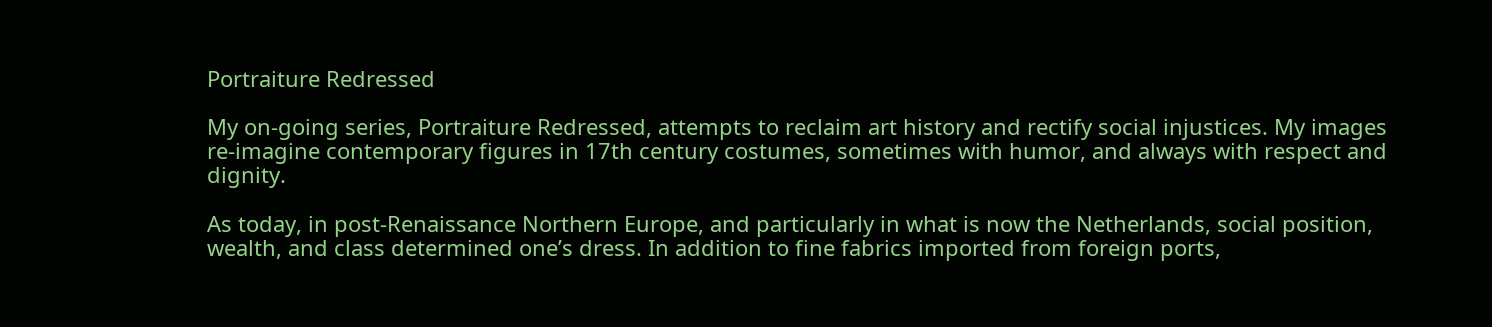Portraiture Redressed

My on-going series, Portraiture Redressed, attempts to reclaim art history and rectify social injustices. My images re-imagine contemporary figures in 17th century costumes, sometimes with humor, and always with respect and dignity.

As today, in post-Renaissance Northern Europe, and particularly in what is now the Netherlands, social position, wealth, and class determined one’s dress. In addition to fine fabrics imported from foreign ports,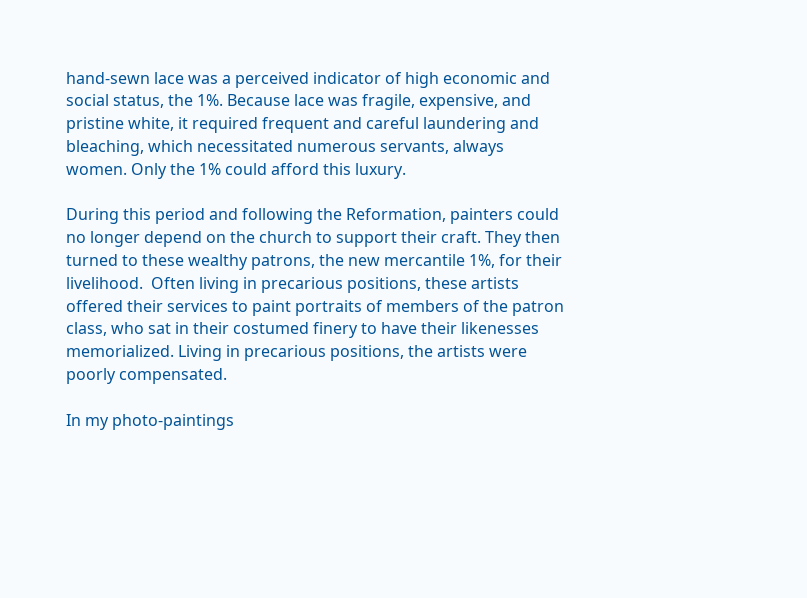hand-sewn lace was a perceived indicator of high economic and social status, the 1%. Because lace was fragile, expensive, and pristine white, it required frequent and careful laundering and bleaching, which necessitated numerous servants, always women. Only the 1% could afford this luxury.

During this period and following the Reformation, painters could no longer depend on the church to support their craft. They then turned to these wealthy patrons, the new mercantile 1%, for their livelihood.  Often living in precarious positions, these artists offered their services to paint portraits of members of the patron class, who sat in their costumed finery to have their likenesses memorialized. Living in precarious positions, the artists were poorly compensated.

In my photo-paintings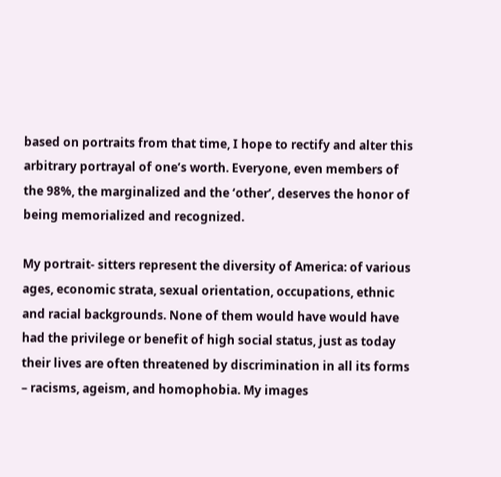based on portraits from that time, I hope to rectify and alter this arbitrary portrayal of one’s worth. Everyone, even members of the 98%, the marginalized and the ‘other’, deserves the honor of being memorialized and recognized.

My portrait- sitters represent the diversity of America: of various ages, economic strata, sexual orientation, occupations, ethnic and racial backgrounds. None of them would have would have had the privilege or benefit of high social status, just as today their lives are often threatened by discrimination in all its forms – racisms, ageism, and homophobia. My images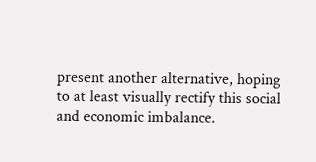present another alternative, hoping to at least visually rectify this social and economic imbalance.